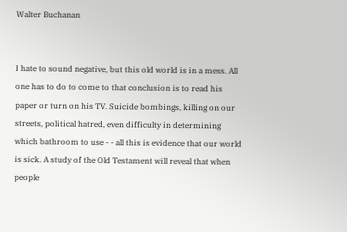Walter Buchanan


I hate to sound negative, but this old world is in a mess. All one has to do to come to that conclusion is to read his paper or turn on his TV. Suicide bombings, killing on our streets, political hatred, even difficulty in determining which bathroom to use - - all this is evidence that our world is sick. A study of the Old Testament will reveal that when people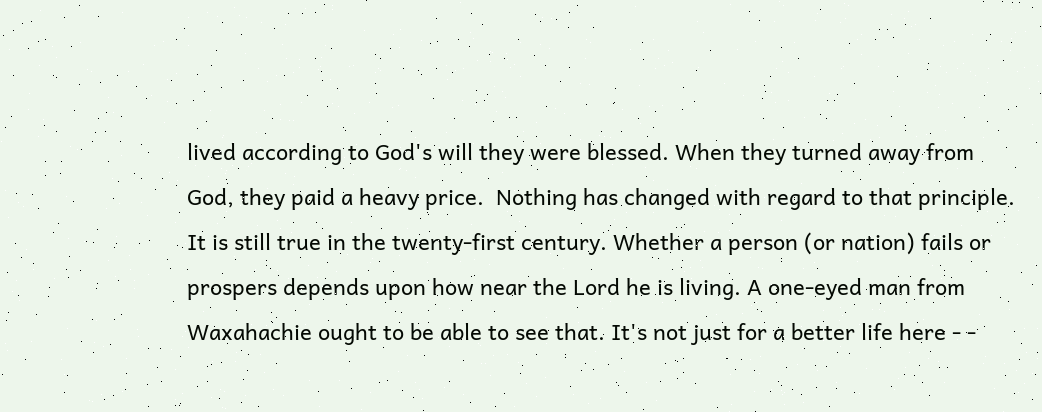lived according to God's will they were blessed. When they turned away from God, they paid a heavy price.  Nothing has changed with regard to that principle. It is still true in the twenty-first century. Whether a person (or nation) fails or prospers depends upon how near the Lord he is living. A one-eyed man from Waxahachie ought to be able to see that. It's not just for a better life here - -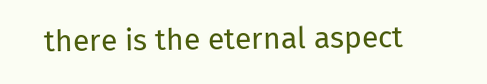there is the eternal aspect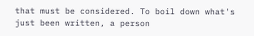that must be considered. To boil down what's just been written, a person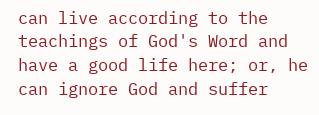can live according to the teachings of God's Word and have a good life here; or, he can ignore God and suffer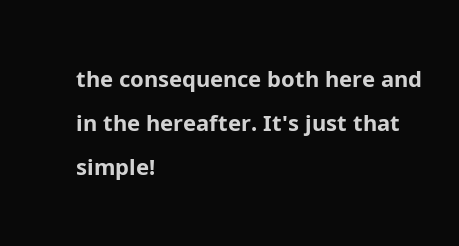the consequence both here and in the hereafter. It's just that simple!